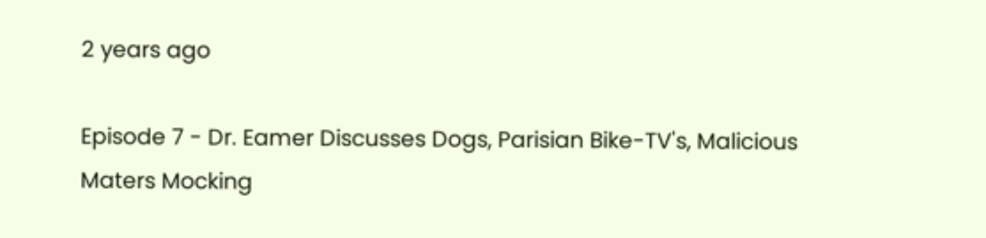2 years ago

Episode 7 - Dr. Eamer Discusses Dogs, Parisian Bike-TV's, Malicious Maters Mocking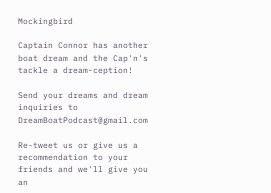Mockingbird

Captain Connor has another boat dream and the Cap'n's tackle a dream-ception!

Send your dreams and dream inquiries to DreamBoatPodcast@gmail.com

Re-tweet us or give us a recommendation to your friends and we'll give you an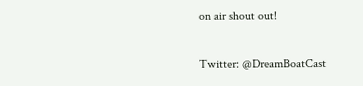on air shout out!

Twitter: @DreamBoatCast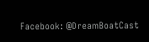Facebook: @DreamBoatCast